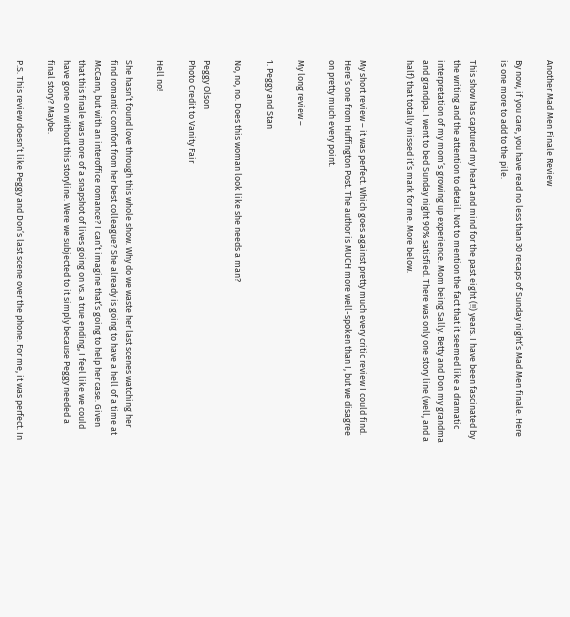Another Mad Men Finale Review

By now, if you care, you have read no less than 30 recaps of Sunday night’s Mad Men finale. Here is one more to add to the pile.

This show has captured my heart and mind for the past eight (!!) years. I have been fascinated by the writing and the attention to detail. Not to mention the fact that it seemed like a dramatic interpretation of my mom’s growing up experience. Mom being Sally. Betty and Don my grandma and grandpa. I went to bed Sunday night 90% satisfied. There was only one story line (well, and a half) that totally missed it’s mark for me. More below.


My short review – it was perfect. Which goes against pretty much every critic review I could find. Here’s one from Huffington Post. The author is MUCH more well-spoken than I, but we disagree on pretty much every point.

My long review –

1. Peggy and Stan

No, no, no. Does this woman look like she needs a man?

Peggy Olson
Photo Credit to Vanity Fair

Hell no!

She hasn’t found love through this whole show. Why do we waste her last scenes watching her find romantic comfort from her best colleague? She already is going to have a hell of a time at McCann, but with an interoffice romance? I can’t imagine that’s going to help her case. Given that this finale was more of a snapshot of lives going on vs. a true ending, I feel like we could have gone on without this storyline. Were we subjected to it simply because Peggy needed a final story? Maybe.

P.S. This review doesn’t like Peggy and Don’s last scene over the phone. For me, it was perfect. In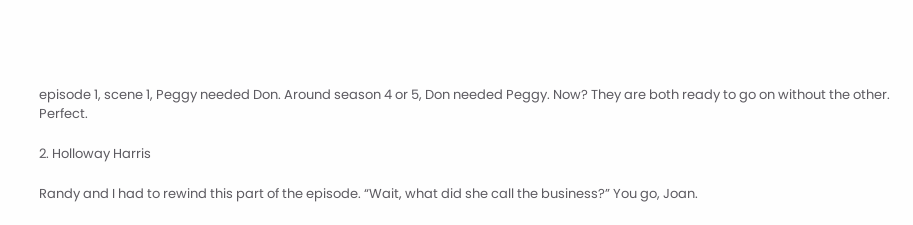episode 1, scene 1, Peggy needed Don. Around season 4 or 5, Don needed Peggy. Now? They are both ready to go on without the other. Perfect.

2. Holloway Harris

Randy and I had to rewind this part of the episode. “Wait, what did she call the business?” You go, Joan.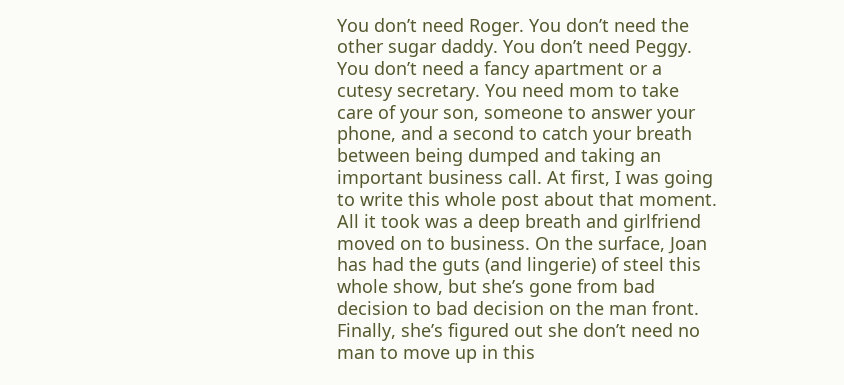You don’t need Roger. You don’t need the other sugar daddy. You don’t need Peggy. You don’t need a fancy apartment or a cutesy secretary. You need mom to take care of your son, someone to answer your phone, and a second to catch your breath between being dumped and taking an important business call. At first, I was going to write this whole post about that moment. All it took was a deep breath and girlfriend moved on to business. On the surface, Joan has had the guts (and lingerie) of steel this whole show, but she’s gone from bad decision to bad decision on the man front. Finally, she’s figured out she don’t need no man to move up in this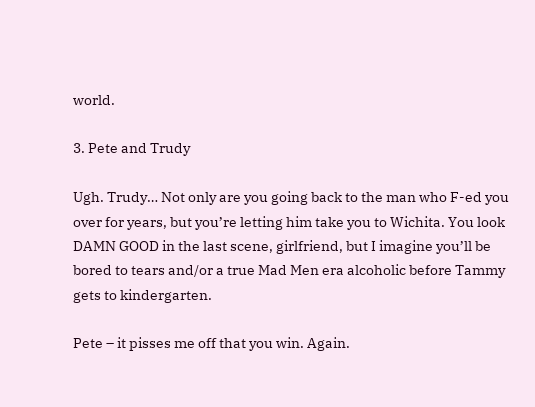world.

3. Pete and Trudy

Ugh. Trudy… Not only are you going back to the man who F-ed you over for years, but you’re letting him take you to Wichita. You look DAMN GOOD in the last scene, girlfriend, but I imagine you’ll be bored to tears and/or a true Mad Men era alcoholic before Tammy gets to kindergarten.

Pete – it pisses me off that you win. Again.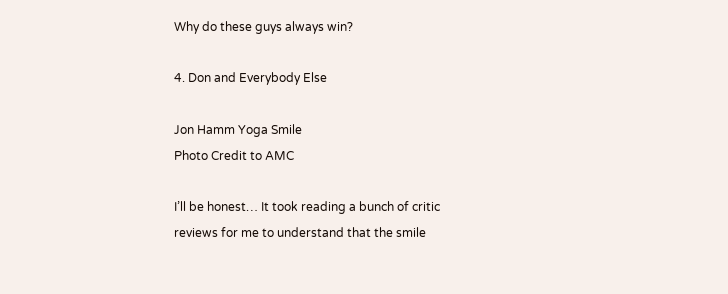Why do these guys always win?

4. Don and Everybody Else

Jon Hamm Yoga Smile
Photo Credit to AMC

I’ll be honest… It took reading a bunch of critic reviews for me to understand that the smile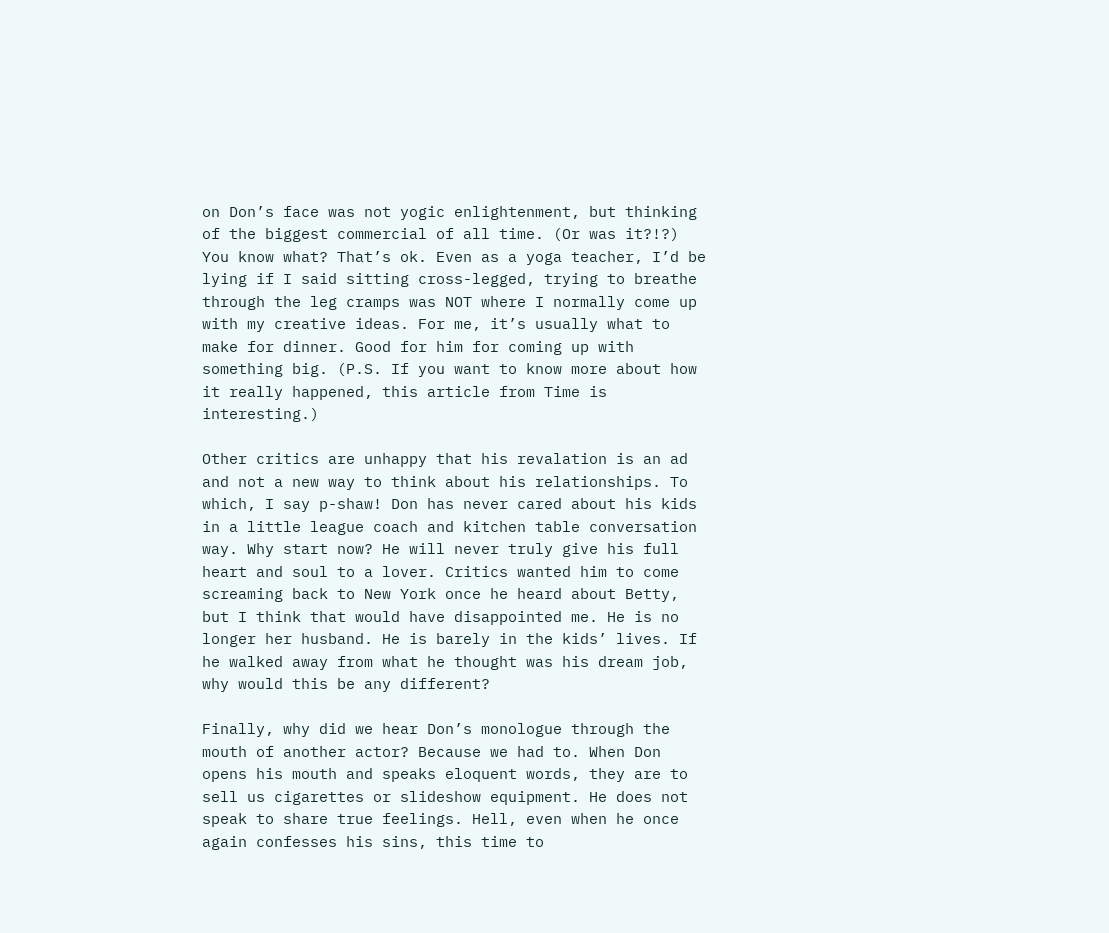on Don’s face was not yogic enlightenment, but thinking of the biggest commercial of all time. (Or was it?!?) You know what? That’s ok. Even as a yoga teacher, I’d be lying if I said sitting cross-legged, trying to breathe through the leg cramps was NOT where I normally come up with my creative ideas. For me, it’s usually what to make for dinner. Good for him for coming up with something big. (P.S. If you want to know more about how it really happened, this article from Time is interesting.)

Other critics are unhappy that his revalation is an ad and not a new way to think about his relationships. To which, I say p-shaw! Don has never cared about his kids in a little league coach and kitchen table conversation way. Why start now? He will never truly give his full heart and soul to a lover. Critics wanted him to come screaming back to New York once he heard about Betty, but I think that would have disappointed me. He is no longer her husband. He is barely in the kids’ lives. If he walked away from what he thought was his dream job, why would this be any different?

Finally, why did we hear Don’s monologue through the mouth of another actor? Because we had to. When Don opens his mouth and speaks eloquent words, they are to sell us cigarettes or slideshow equipment. He does not speak to share true feelings. Hell, even when he once again confesses his sins, this time to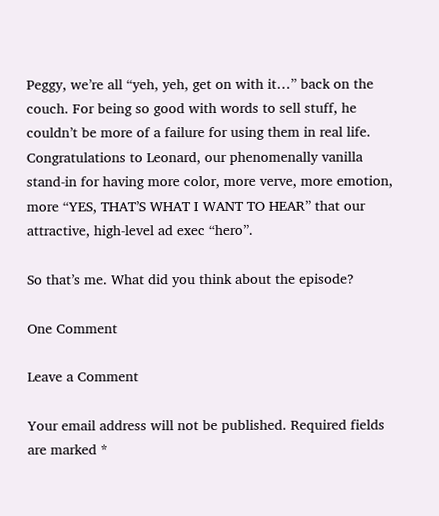Peggy, we’re all “yeh, yeh, get on with it…” back on the couch. For being so good with words to sell stuff, he couldn’t be more of a failure for using them in real life. Congratulations to Leonard, our phenomenally vanilla stand-in for having more color, more verve, more emotion, more “YES, THAT’S WHAT I WANT TO HEAR” that our attractive, high-level ad exec “hero”.

So that’s me. What did you think about the episode?

One Comment

Leave a Comment

Your email address will not be published. Required fields are marked *